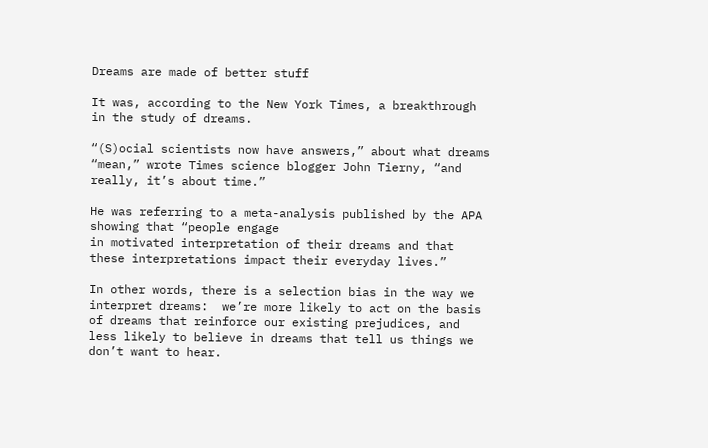Dreams are made of better stuff

It was, according to the New York Times, a breakthrough in the study of dreams.

“(S)ocial scientists now have answers,” about what dreams “mean,” wrote Times science blogger John Tierny, “and really, it’s about time.”

He was referring to a meta-analysis published by the APA showing that “people engage
in motivated interpretation of their dreams and that these interpretations impact their everyday lives.”

In other words, there is a selection bias in the way we interpret dreams:  we’re more likely to act on the basis of dreams that reinforce our existing prejudices, and less likely to believe in dreams that tell us things we don’t want to hear.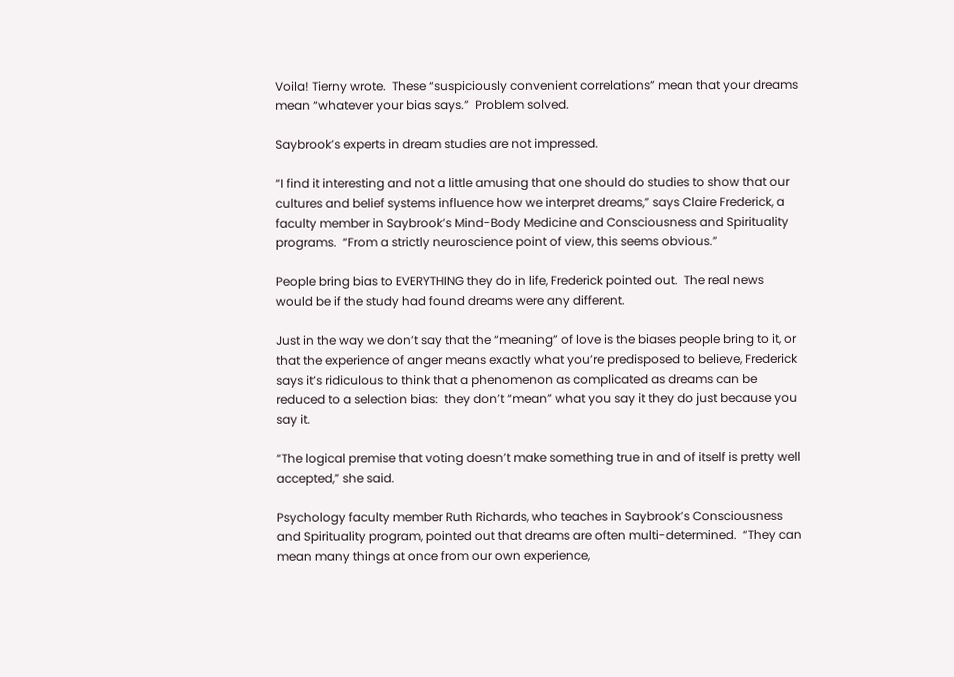Voila! Tierny wrote.  These “suspiciously convenient correlations” mean that your dreams mean “whatever your bias says.”  Problem solved.

Saybrook’s experts in dream studies are not impressed.

“I find it interesting and not a little amusing that one should do studies to show that our cultures and belief systems influence how we interpret dreams,” says Claire Frederick, a faculty member in Saybrook’s Mind-Body Medicine and Consciousness and Spirituality programs.  “From a strictly neuroscience point of view, this seems obvious.”

People bring bias to EVERYTHING they do in life, Frederick pointed out.  The real news would be if the study had found dreams were any different.

Just in the way we don’t say that the “meaning” of love is the biases people bring to it, or that the experience of anger means exactly what you’re predisposed to believe, Frederick says it’s ridiculous to think that a phenomenon as complicated as dreams can be reduced to a selection bias:  they don’t “mean” what you say it they do just because you say it.

“The logical premise that voting doesn’t make something true in and of itself is pretty well accepted,” she said.

Psychology faculty member Ruth Richards, who teaches in Saybrook’s Consciousness and Spirituality program, pointed out that dreams are often multi-determined.  “They can mean many things at once from our own experience,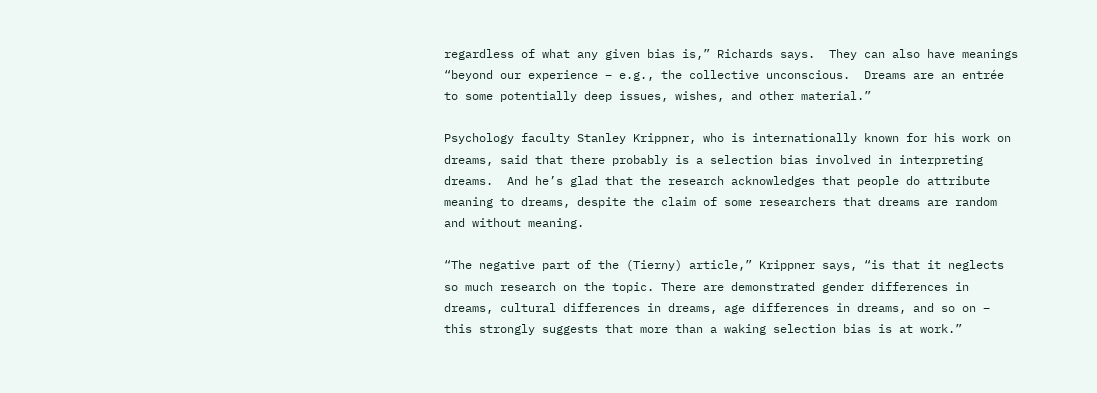regardless of what any given bias is,” Richards says.  They can also have meanings “beyond our experience – e.g., the collective unconscious.  Dreams are an entrée to some potentially deep issues, wishes, and other material.”

Psychology faculty Stanley Krippner, who is internationally known for his work on dreams, said that there probably is a selection bias involved in interpreting dreams.  And he’s glad that the research acknowledges that people do attribute meaning to dreams, despite the claim of some researchers that dreams are random and without meaning.

“The negative part of the (Tierny) article,” Krippner says, “is that it neglects so much research on the topic. There are demonstrated gender differences in dreams, cultural differences in dreams, age differences in dreams, and so on – this strongly suggests that more than a waking selection bias is at work.”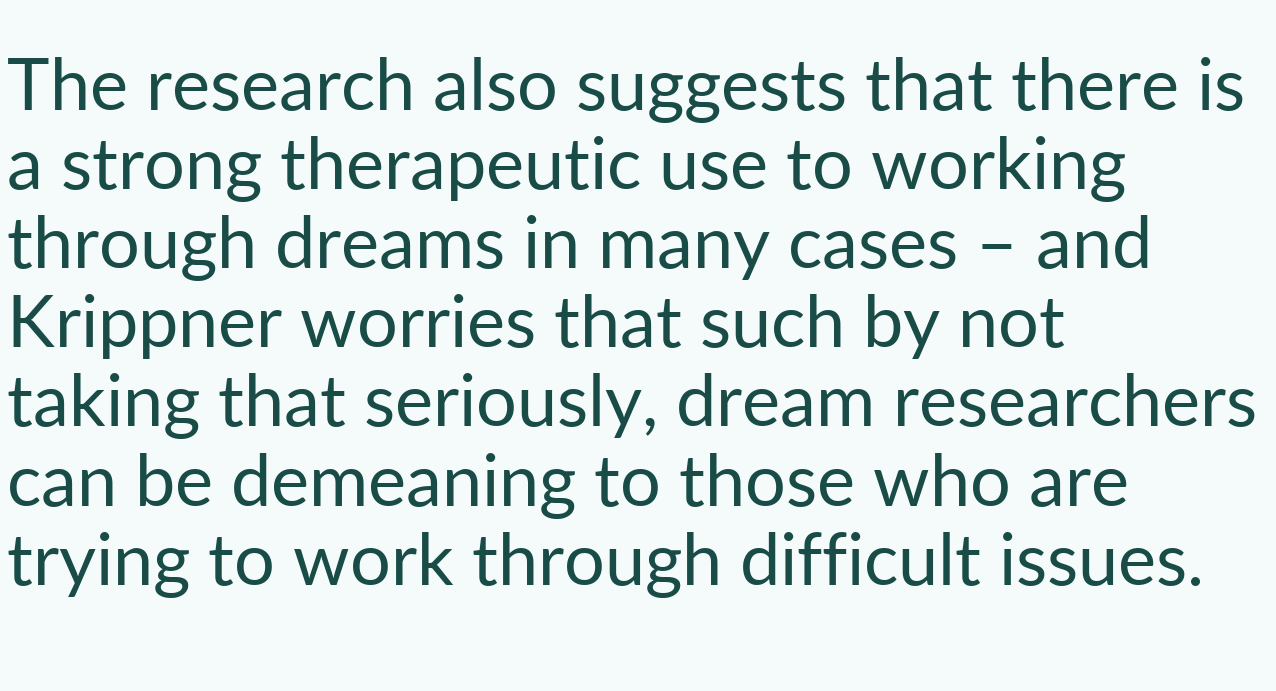The research also suggests that there is a strong therapeutic use to working through dreams in many cases – and Krippner worries that such by not taking that seriously, dream researchers can be demeaning to those who are trying to work through difficult issues.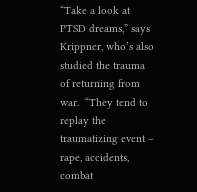“Take a look at PTSD dreams,” says Krippner, who’s also studied the trauma of returning from war.  “They tend to replay the traumatizing event – rape, accidents, combat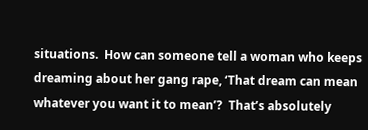situations.  How can someone tell a woman who keeps dreaming about her gang rape, ‘That dream can mean whatever you want it to mean’?  That’s absolutely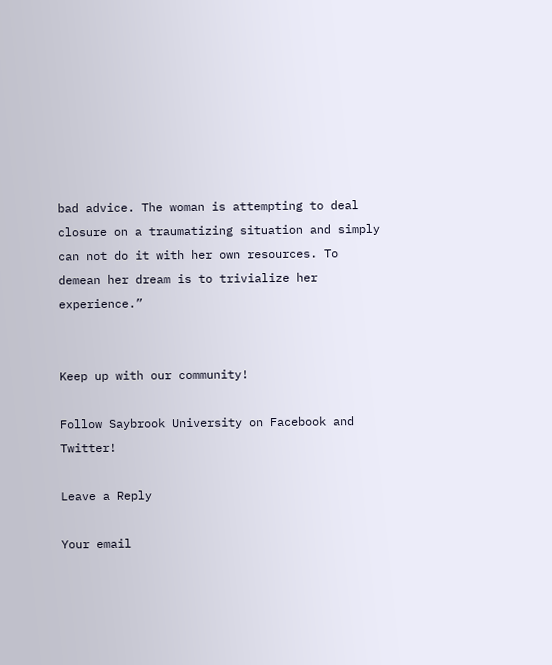bad advice. The woman is attempting to deal closure on a traumatizing situation and simply can not do it with her own resources. To demean her dream is to trivialize her experience.”


Keep up with our community!

Follow Saybrook University on Facebook and Twitter!

Leave a Reply

Your email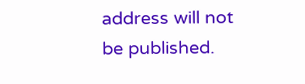address will not be published.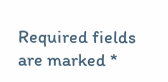Required fields are marked *